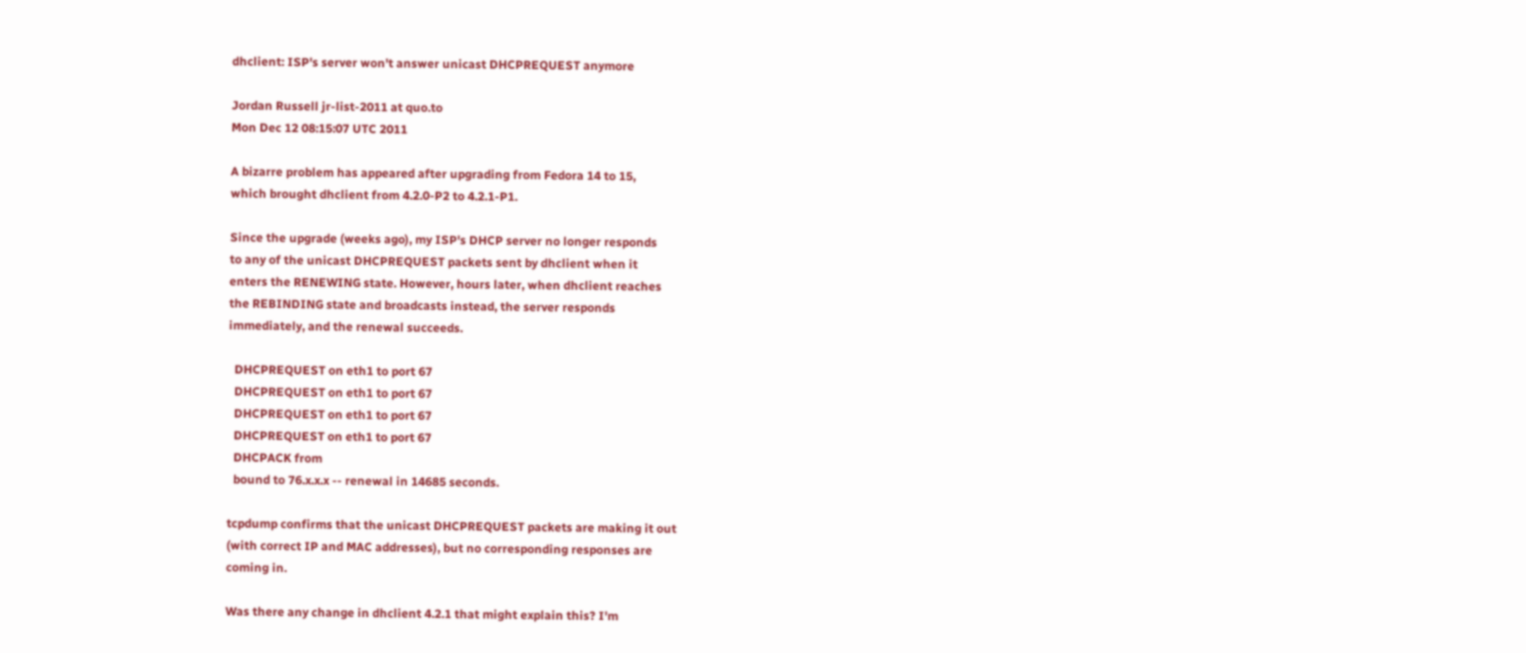dhclient: ISP's server won't answer unicast DHCPREQUEST anymore

Jordan Russell jr-list-2011 at quo.to
Mon Dec 12 08:15:07 UTC 2011

A bizarre problem has appeared after upgrading from Fedora 14 to 15,
which brought dhclient from 4.2.0-P2 to 4.2.1-P1.

Since the upgrade (weeks ago), my ISP's DHCP server no longer responds
to any of the unicast DHCPREQUEST packets sent by dhclient when it
enters the RENEWING state. However, hours later, when dhclient reaches
the REBINDING state and broadcasts instead, the server responds
immediately, and the renewal succeeds.

  DHCPREQUEST on eth1 to port 67
  DHCPREQUEST on eth1 to port 67
  DHCPREQUEST on eth1 to port 67
  DHCPREQUEST on eth1 to port 67
  DHCPACK from
  bound to 76.x.x.x -- renewal in 14685 seconds.

tcpdump confirms that the unicast DHCPREQUEST packets are making it out
(with correct IP and MAC addresses), but no corresponding responses are
coming in.

Was there any change in dhclient 4.2.1 that might explain this? I'm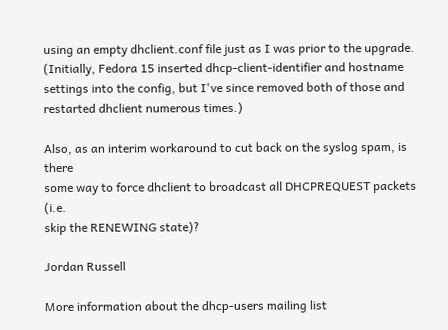using an empty dhclient.conf file just as I was prior to the upgrade.
(Initially, Fedora 15 inserted dhcp-client-identifier and hostname
settings into the config, but I've since removed both of those and
restarted dhclient numerous times.)

Also, as an interim workaround to cut back on the syslog spam, is there
some way to force dhclient to broadcast all DHCPREQUEST packets (i.e.
skip the RENEWING state)?

Jordan Russell

More information about the dhcp-users mailing list